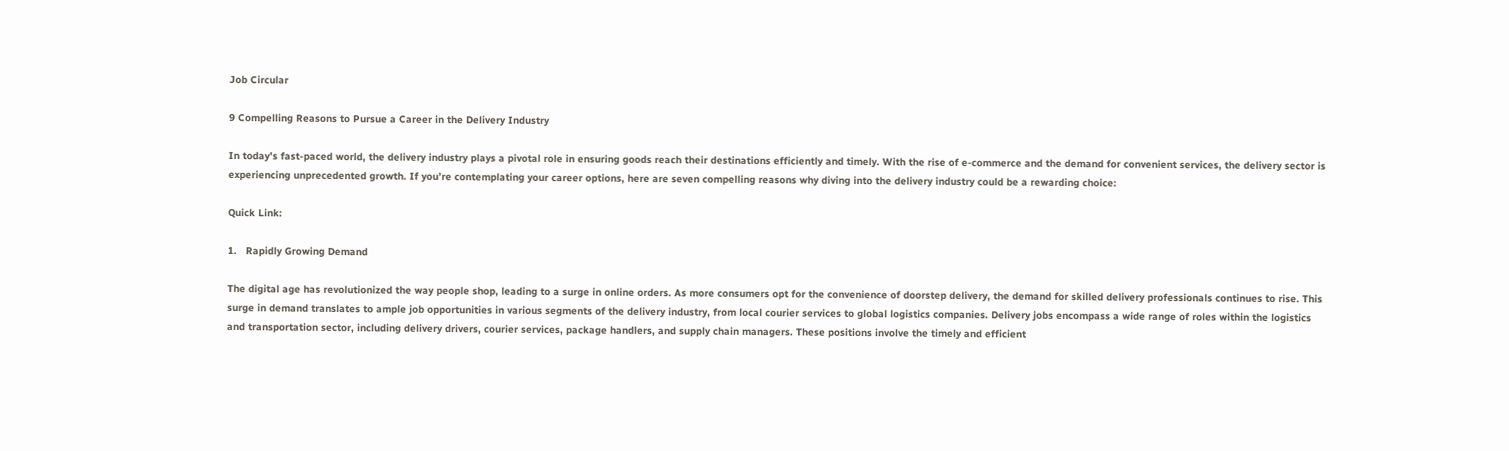Job Circular

9 Compelling Reasons to Pursue a Career in the Delivery Industry

In today’s fast-paced world, the delivery industry plays a pivotal role in ensuring goods reach their destinations efficiently and timely. With the rise of e-commerce and the demand for convenient services, the delivery sector is experiencing unprecedented growth. If you’re contemplating your career options, here are seven compelling reasons why diving into the delivery industry could be a rewarding choice:

Quick Link:

1.   Rapidly Growing Demand

The digital age has revolutionized the way people shop, leading to a surge in online orders. As more consumers opt for the convenience of doorstep delivery, the demand for skilled delivery professionals continues to rise. This surge in demand translates to ample job opportunities in various segments of the delivery industry, from local courier services to global logistics companies. Delivery jobs encompass a wide range of roles within the logistics and transportation sector, including delivery drivers, courier services, package handlers, and supply chain managers. These positions involve the timely and efficient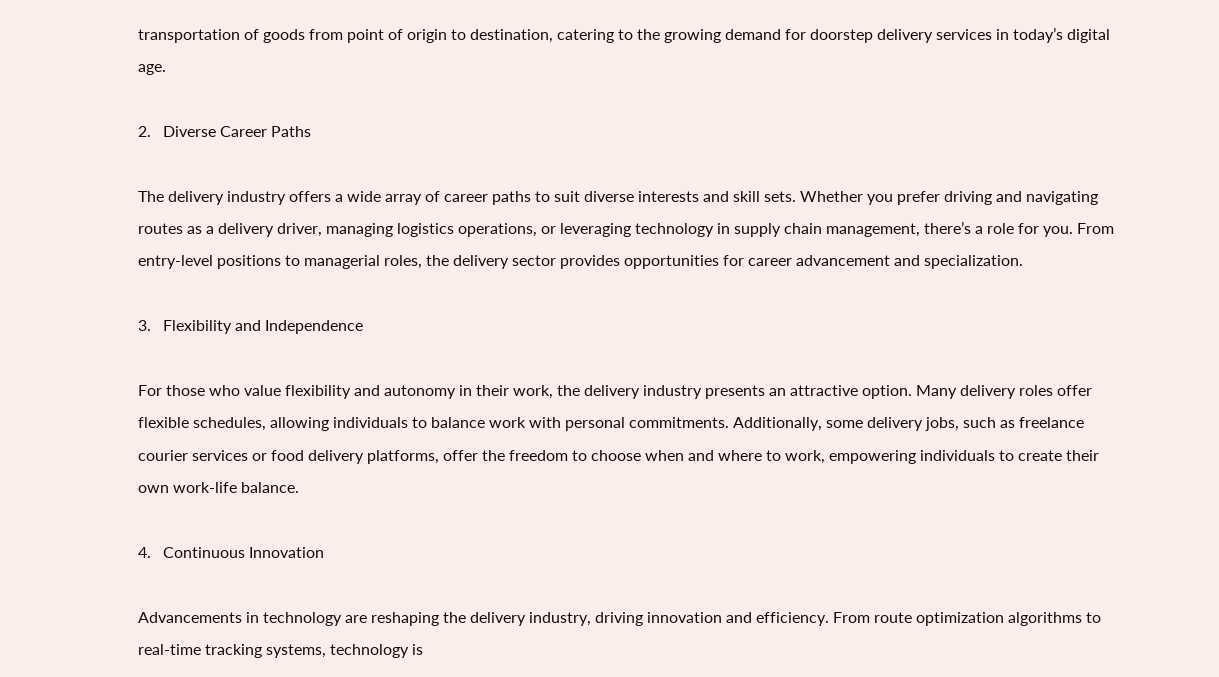transportation of goods from point of origin to destination, catering to the growing demand for doorstep delivery services in today’s digital age.

2.   Diverse Career Paths

The delivery industry offers a wide array of career paths to suit diverse interests and skill sets. Whether you prefer driving and navigating routes as a delivery driver, managing logistics operations, or leveraging technology in supply chain management, there’s a role for you. From entry-level positions to managerial roles, the delivery sector provides opportunities for career advancement and specialization.

3.   Flexibility and Independence

For those who value flexibility and autonomy in their work, the delivery industry presents an attractive option. Many delivery roles offer flexible schedules, allowing individuals to balance work with personal commitments. Additionally, some delivery jobs, such as freelance courier services or food delivery platforms, offer the freedom to choose when and where to work, empowering individuals to create their own work-life balance.

4.   Continuous Innovation

Advancements in technology are reshaping the delivery industry, driving innovation and efficiency. From route optimization algorithms to real-time tracking systems, technology is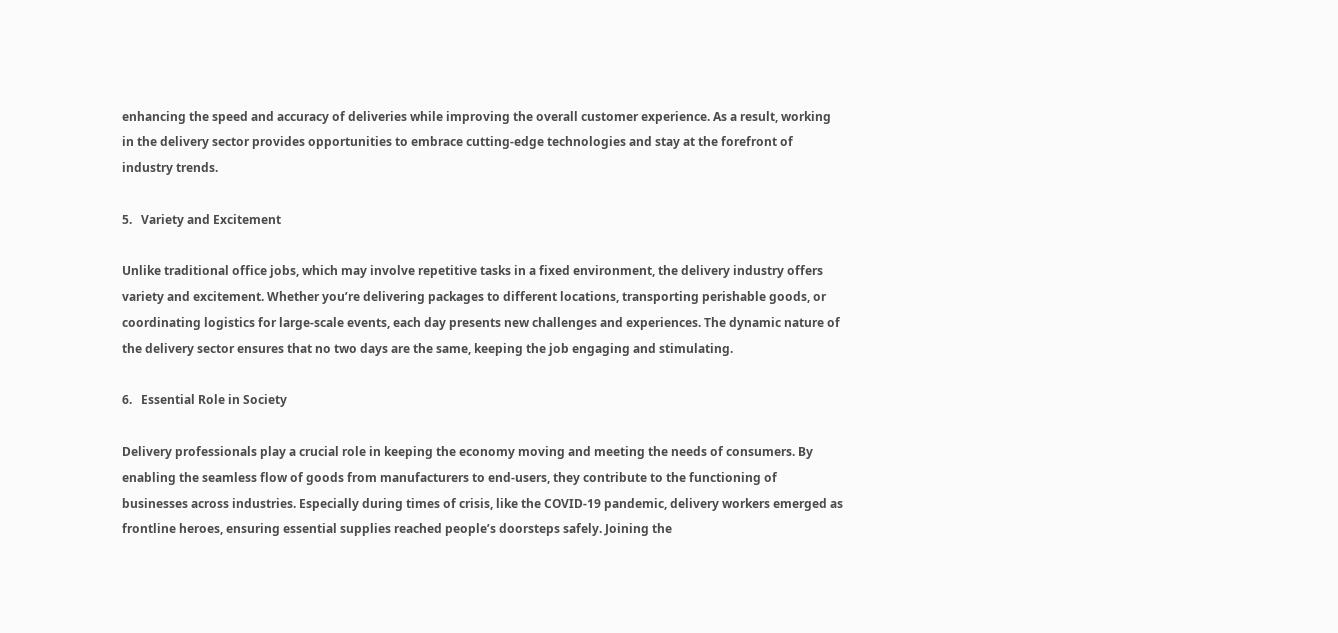enhancing the speed and accuracy of deliveries while improving the overall customer experience. As a result, working in the delivery sector provides opportunities to embrace cutting-edge technologies and stay at the forefront of industry trends.

5.   Variety and Excitement

Unlike traditional office jobs, which may involve repetitive tasks in a fixed environment, the delivery industry offers variety and excitement. Whether you’re delivering packages to different locations, transporting perishable goods, or coordinating logistics for large-scale events, each day presents new challenges and experiences. The dynamic nature of the delivery sector ensures that no two days are the same, keeping the job engaging and stimulating.

6.   Essential Role in Society

Delivery professionals play a crucial role in keeping the economy moving and meeting the needs of consumers. By enabling the seamless flow of goods from manufacturers to end-users, they contribute to the functioning of businesses across industries. Especially during times of crisis, like the COVID-19 pandemic, delivery workers emerged as frontline heroes, ensuring essential supplies reached people’s doorsteps safely. Joining the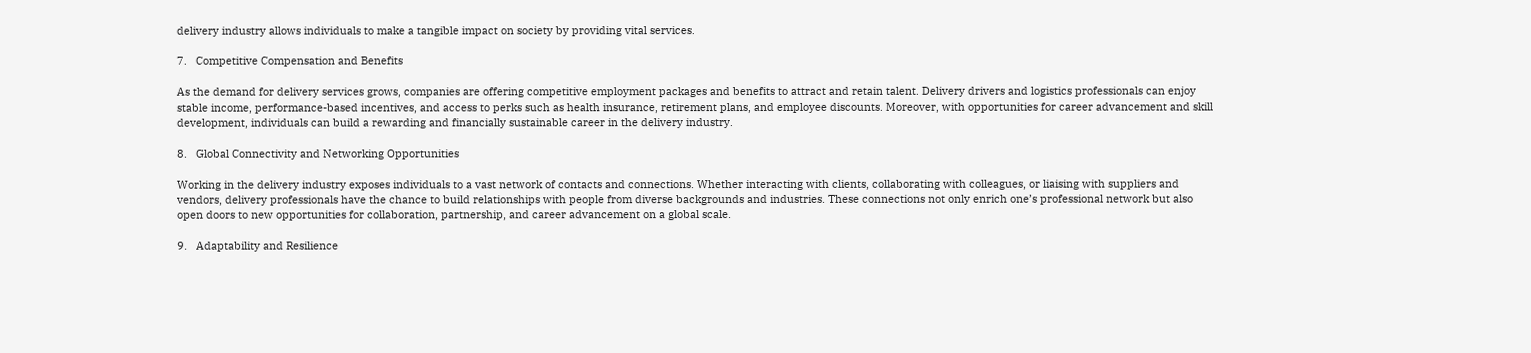delivery industry allows individuals to make a tangible impact on society by providing vital services.

7.   Competitive Compensation and Benefits

As the demand for delivery services grows, companies are offering competitive employment packages and benefits to attract and retain talent. Delivery drivers and logistics professionals can enjoy stable income, performance-based incentives, and access to perks such as health insurance, retirement plans, and employee discounts. Moreover, with opportunities for career advancement and skill development, individuals can build a rewarding and financially sustainable career in the delivery industry.

8.   Global Connectivity and Networking Opportunities

Working in the delivery industry exposes individuals to a vast network of contacts and connections. Whether interacting with clients, collaborating with colleagues, or liaising with suppliers and vendors, delivery professionals have the chance to build relationships with people from diverse backgrounds and industries. These connections not only enrich one’s professional network but also open doors to new opportunities for collaboration, partnership, and career advancement on a global scale.

9.   Adaptability and Resilience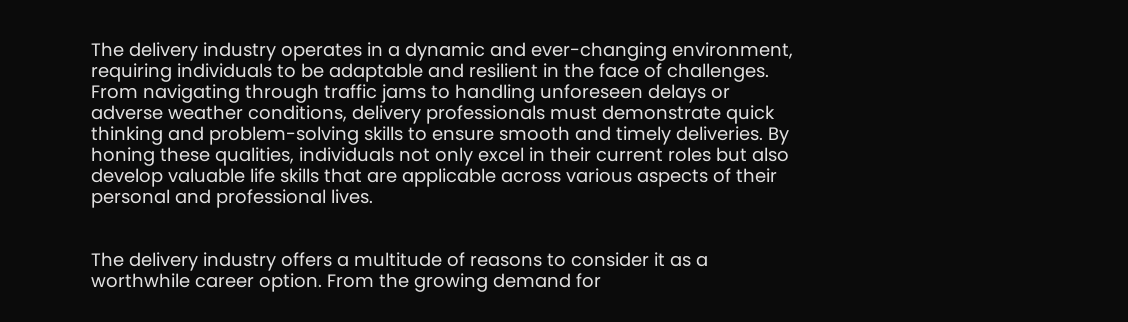The delivery industry operates in a dynamic and ever-changing environment, requiring individuals to be adaptable and resilient in the face of challenges. From navigating through traffic jams to handling unforeseen delays or adverse weather conditions, delivery professionals must demonstrate quick thinking and problem-solving skills to ensure smooth and timely deliveries. By honing these qualities, individuals not only excel in their current roles but also develop valuable life skills that are applicable across various aspects of their personal and professional lives.


The delivery industry offers a multitude of reasons to consider it as a worthwhile career option. From the growing demand for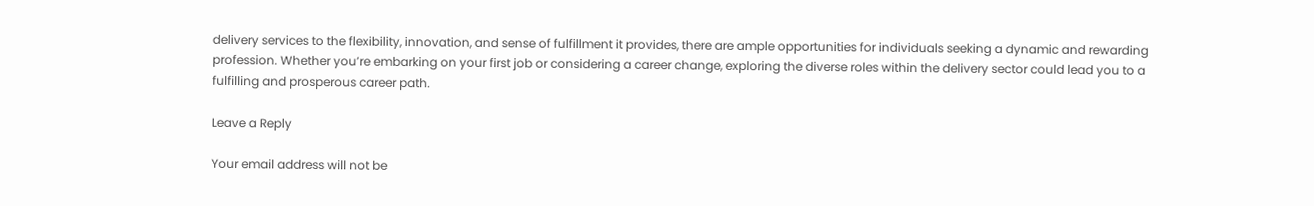delivery services to the flexibility, innovation, and sense of fulfillment it provides, there are ample opportunities for individuals seeking a dynamic and rewarding profession. Whether you’re embarking on your first job or considering a career change, exploring the diverse roles within the delivery sector could lead you to a fulfilling and prosperous career path.

Leave a Reply

Your email address will not be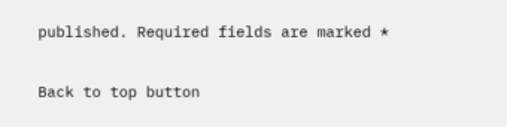published. Required fields are marked *

Back to top button